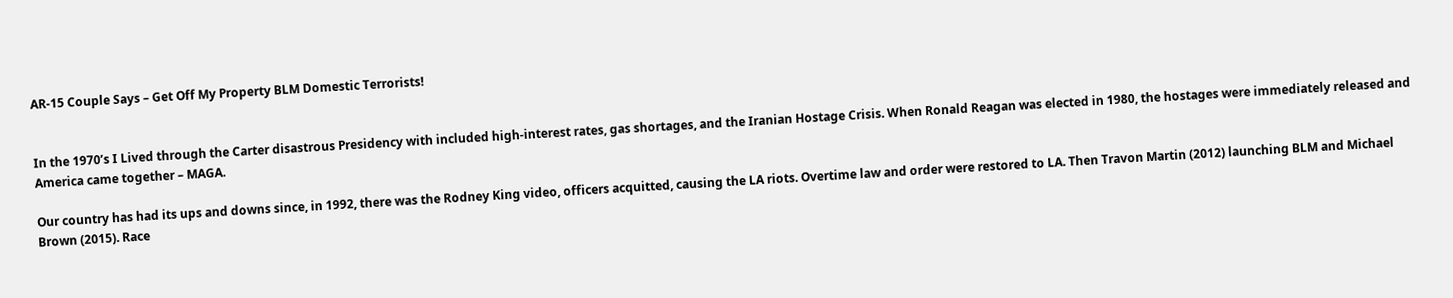AR-15 Couple Says – Get Off My Property BLM Domestic Terrorists!


In the 1970’s I Lived through the Carter disastrous Presidency with included high-interest rates, gas shortages, and the Iranian Hostage Crisis. When Ronald Reagan was elected in 1980, the hostages were immediately released and America came together – MAGA.

Our country has had its ups and downs since, in 1992, there was the Rodney King video, officers acquitted, causing the LA riots. Overtime law and order were restored to LA. Then Travon Martin (2012) launching BLM and Michael Brown (2015). Race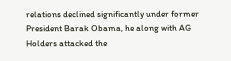relations declined significantly under former President Barak Obama, he along with AG Holders attacked the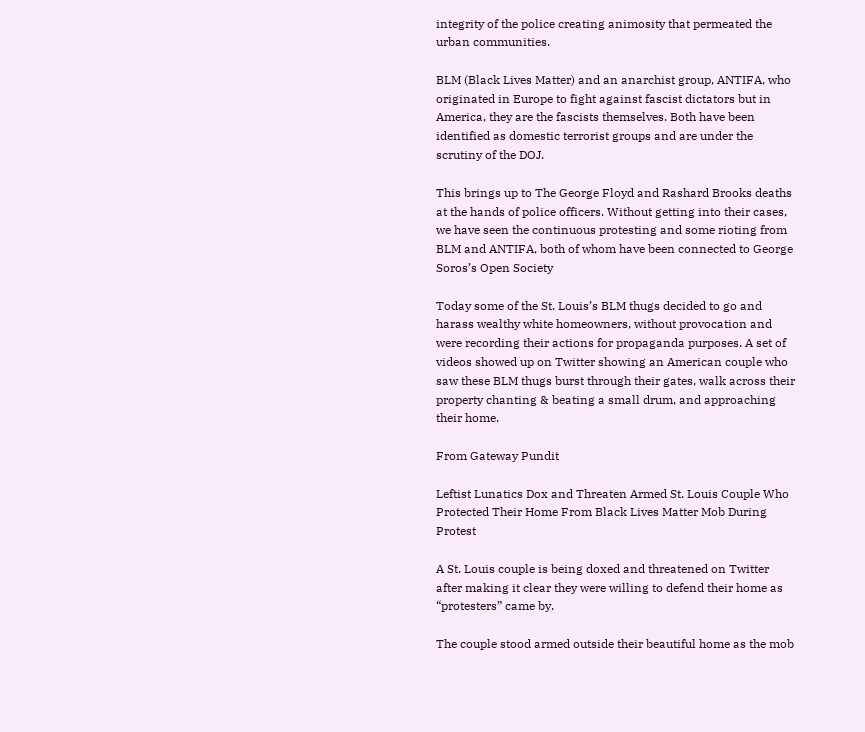integrity of the police creating animosity that permeated the urban communities.

BLM (Black Lives Matter) and an anarchist group, ANTIFA, who originated in Europe to fight against fascist dictators but in America, they are the fascists themselves. Both have been identified as domestic terrorist groups and are under the scrutiny of the DOJ.

This brings up to The George Floyd and Rashard Brooks deaths at the hands of police officers. Without getting into their cases, we have seen the continuous protesting and some rioting from BLM and ANTIFA, both of whom have been connected to George Soros’s Open Society

Today some of the St. Louis’s BLM thugs decided to go and harass wealthy white homeowners, without provocation and were recording their actions for propaganda purposes. A set of videos showed up on Twitter showing an American couple who saw these BLM thugs burst through their gates, walk across their property chanting & beating a small drum, and approaching their home.

From Gateway Pundit

Leftist Lunatics Dox and Threaten Armed St. Louis Couple Who Protected Their Home From Black Lives Matter Mob During Protest

A St. Louis couple is being doxed and threatened on Twitter after making it clear they were willing to defend their home as “protesters” came by.

The couple stood armed outside their beautiful home as the mob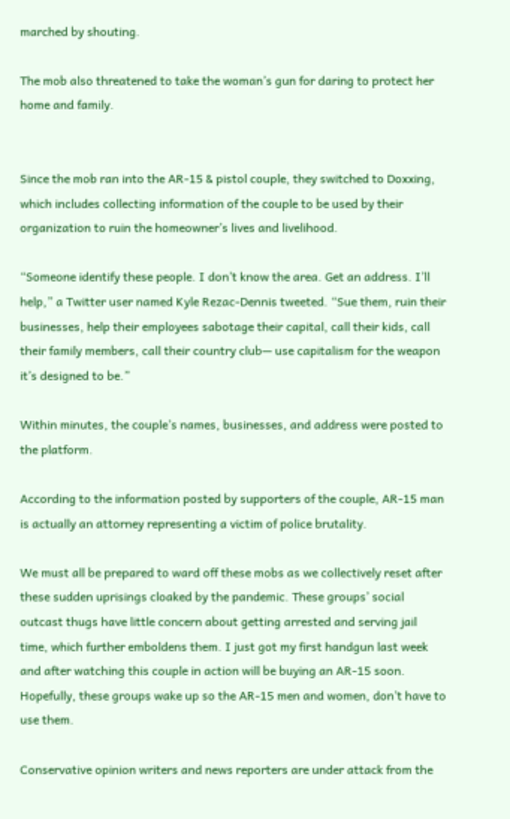marched by shouting.

The mob also threatened to take the woman’s gun for daring to protect her home and family.


Since the mob ran into the AR-15 & pistol couple, they switched to Doxxing, which includes collecting information of the couple to be used by their organization to ruin the homeowner’s lives and livelihood.

“Someone identify these people. I don’t know the area. Get an address. I’ll help,” a Twitter user named Kyle Rezac-Dennis tweeted. “Sue them, ruin their businesses, help their employees sabotage their capital, call their kids, call their family members, call their country club— use capitalism for the weapon it’s designed to be.”

Within minutes, the couple’s names, businesses, and address were posted to the platform.

According to the information posted by supporters of the couple, AR-15 man is actually an attorney representing a victim of police brutality.

We must all be prepared to ward off these mobs as we collectively reset after these sudden uprisings cloaked by the pandemic. These groups’ social outcast thugs have little concern about getting arrested and serving jail time, which further emboldens them. I just got my first handgun last week and after watching this couple in action will be buying an AR-15 soon. Hopefully, these groups wake up so the AR-15 men and women, don’t have to use them.

Conservative opinion writers and news reporters are under attack from the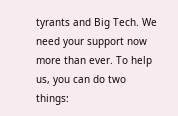tyrants and Big Tech. We need your support now more than ever. To help us, you can do two things: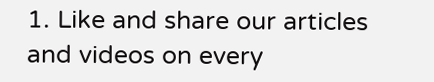1. Like and share our articles and videos on every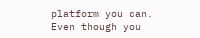platform you can. Even though you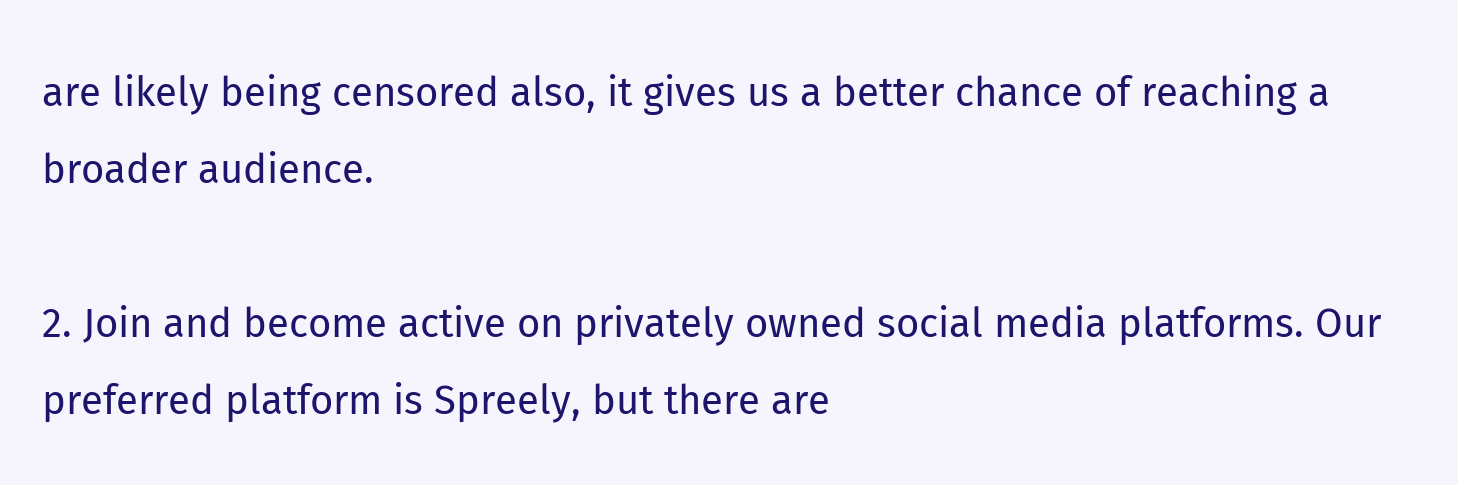are likely being censored also, it gives us a better chance of reaching a broader audience.

2. Join and become active on privately owned social media platforms. Our preferred platform is Spreely, but there are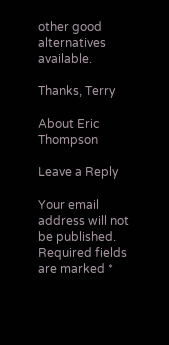other good alternatives available.

Thanks, Terry

About Eric Thompson

Leave a Reply

Your email address will not be published. Required fields are marked *